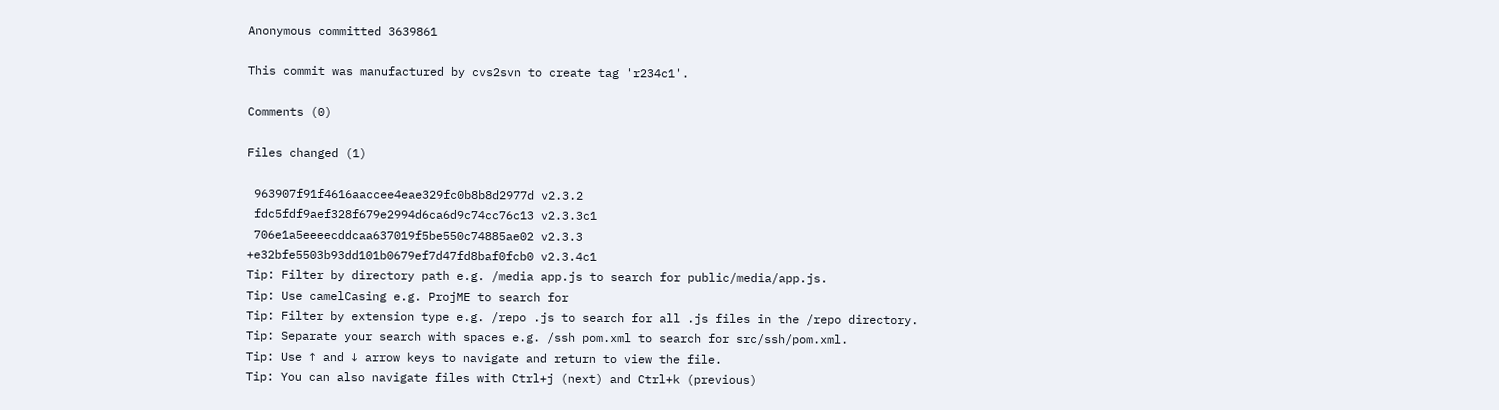Anonymous committed 3639861

This commit was manufactured by cvs2svn to create tag 'r234c1'.

Comments (0)

Files changed (1)

 963907f91f4616aaccee4eae329fc0b8b8d2977d v2.3.2
 fdc5fdf9aef328f679e2994d6ca6d9c74cc76c13 v2.3.3c1
 706e1a5eeeecddcaa637019f5be550c74885ae02 v2.3.3
+e32bfe5503b93dd101b0679ef7d47fd8baf0fcb0 v2.3.4c1
Tip: Filter by directory path e.g. /media app.js to search for public/media/app.js.
Tip: Use camelCasing e.g. ProjME to search for
Tip: Filter by extension type e.g. /repo .js to search for all .js files in the /repo directory.
Tip: Separate your search with spaces e.g. /ssh pom.xml to search for src/ssh/pom.xml.
Tip: Use ↑ and ↓ arrow keys to navigate and return to view the file.
Tip: You can also navigate files with Ctrl+j (next) and Ctrl+k (previous)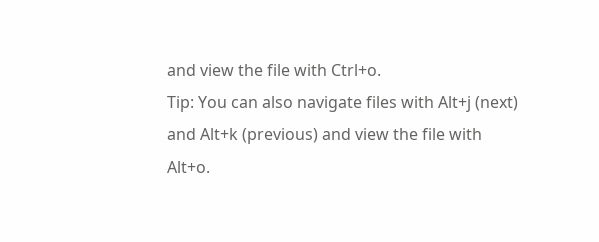and view the file with Ctrl+o.
Tip: You can also navigate files with Alt+j (next) and Alt+k (previous) and view the file with Alt+o.